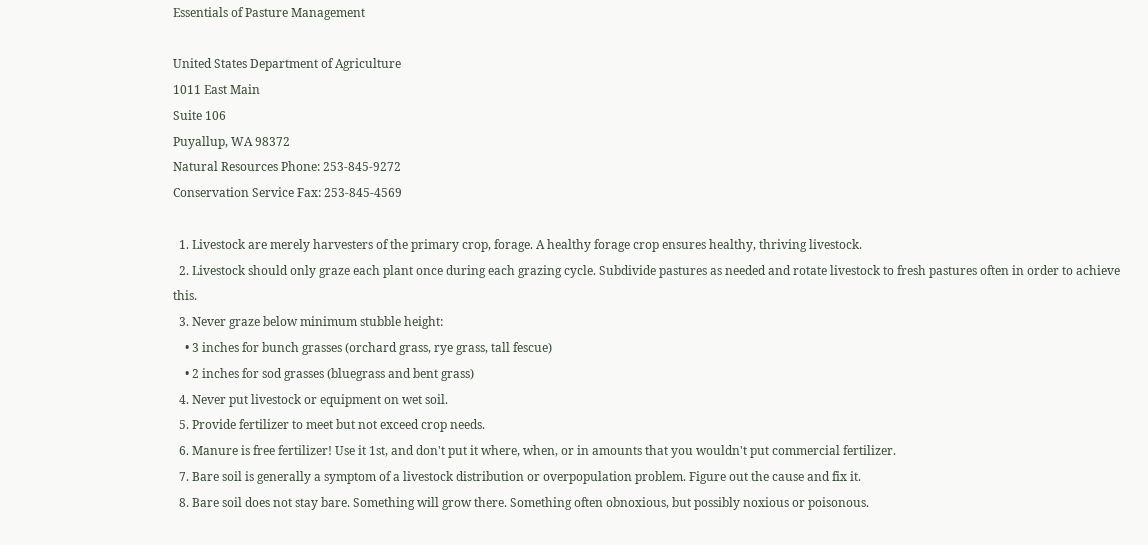Essentials of Pasture Management

United States Department of Agriculture
1011 East Main
Suite 106
Puyallup, WA 98372
Natural Resources Phone: 253-845-9272
Conservation Service Fax: 253-845-4569

  1. Livestock are merely harvesters of the primary crop, forage. A healthy forage crop ensures healthy, thriving livestock.
  2. Livestock should only graze each plant once during each grazing cycle. Subdivide pastures as needed and rotate livestock to fresh pastures often in order to achieve this.
  3. Never graze below minimum stubble height:
    • 3 inches for bunch grasses (orchard grass, rye grass, tall fescue)
    • 2 inches for sod grasses (bluegrass and bent grass)
  4. Never put livestock or equipment on wet soil.
  5. Provide fertilizer to meet but not exceed crop needs.
  6. Manure is free fertilizer! Use it 1st, and don't put it where, when, or in amounts that you wouldn't put commercial fertilizer.
  7. Bare soil is generally a symptom of a livestock distribution or overpopulation problem. Figure out the cause and fix it.
  8. Bare soil does not stay bare. Something will grow there. Something often obnoxious, but possibly noxious or poisonous.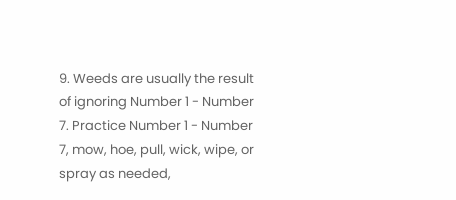9. Weeds are usually the result of ignoring Number 1 - Number 7. Practice Number 1 - Number 7, mow, hoe, pull, wick, wipe, or spray as needed,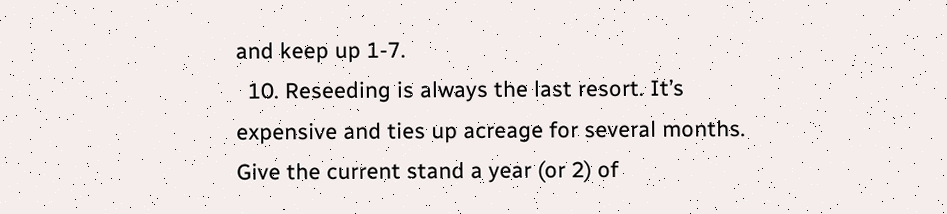and keep up 1-7.
  10. Reseeding is always the last resort. It’s expensive and ties up acreage for several months. Give the current stand a year (or 2) of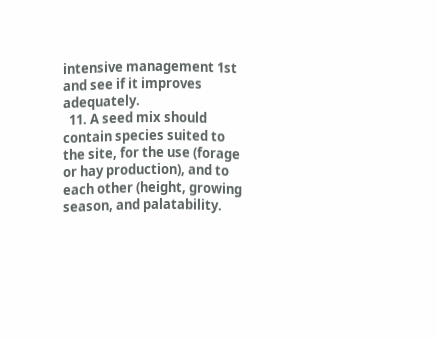intensive management 1st and see if it improves adequately.
  11. A seed mix should contain species suited to the site, for the use (forage or hay production), and to each other (height, growing season, and palatability.